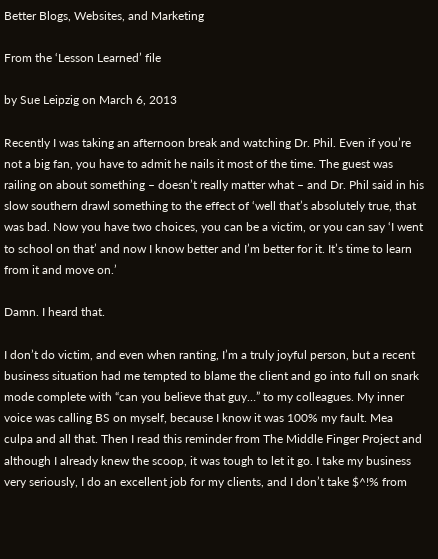Better Blogs, Websites, and Marketing

From the ‘Lesson Learned’ file

by Sue Leipzig on March 6, 2013

Recently I was taking an afternoon break and watching Dr. Phil. Even if you’re not a big fan, you have to admit he nails it most of the time. The guest was railing on about something – doesn’t really matter what – and Dr. Phil said in his slow southern drawl something to the effect of ‘well that’s absolutely true, that was bad. Now you have two choices, you can be a victim, or you can say ‘I went to school on that’ and now I know better and I’m better for it. It’s time to learn from it and move on.’

Damn. I heard that.

I don’t do victim, and even when ranting, I’m a truly joyful person, but a recent business situation had me tempted to blame the client and go into full on snark mode complete with “can you believe that guy…” to my colleagues. My inner voice was calling BS on myself, because I know it was 100% my fault. Mea culpa and all that. Then I read this reminder from The Middle Finger Project and although I already knew the scoop, it was tough to let it go. I take my business very seriously, I do an excellent job for my clients, and I don’t take $^!% from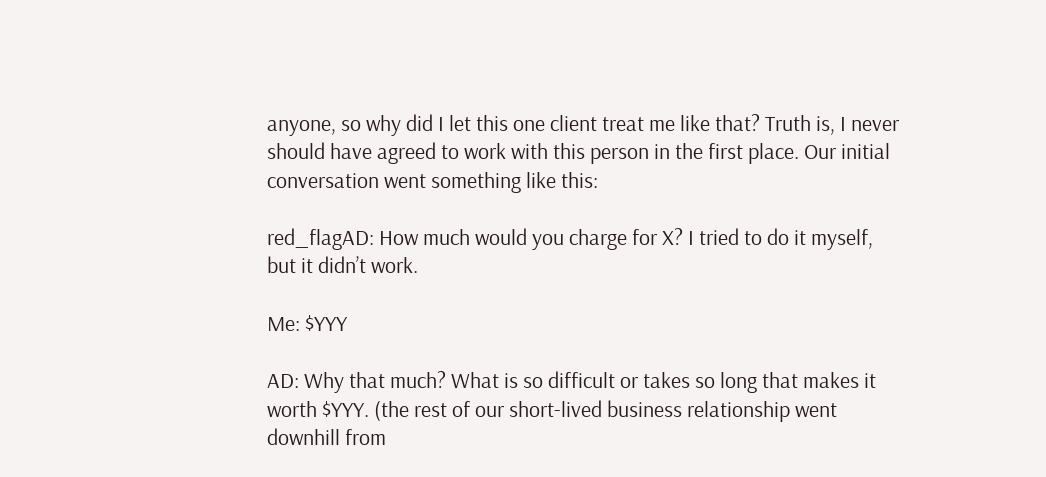anyone, so why did I let this one client treat me like that? Truth is, I never should have agreed to work with this person in the first place. Our initial conversation went something like this:

red_flagAD: How much would you charge for X? I tried to do it myself, but it didn’t work.

Me: $YYY

AD: Why that much? What is so difficult or takes so long that makes it worth $YYY. (the rest of our short-lived business relationship went downhill from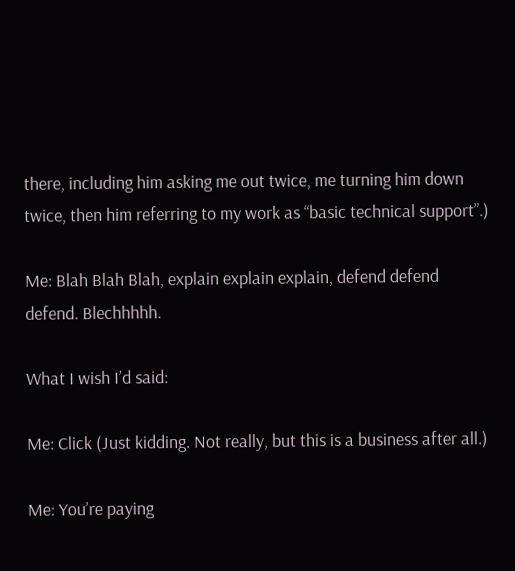there, including him asking me out twice, me turning him down twice, then him referring to my work as “basic technical support”.)

Me: Blah Blah Blah, explain explain explain, defend defend defend. Blechhhhh.

What I wish I’d said:

Me: Click (Just kidding. Not really, but this is a business after all.)

Me: You’re paying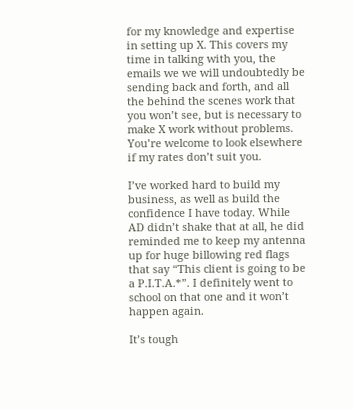for my knowledge and expertise in setting up X. This covers my time in talking with you, the emails we we will undoubtedly be sending back and forth, and all the behind the scenes work that you won’t see, but is necessary to make X work without problems. You’re welcome to look elsewhere if my rates don’t suit you.

I’ve worked hard to build my business, as well as build the confidence I have today. While AD didn’t shake that at all, he did reminded me to keep my antenna up for huge billowing red flags that say “This client is going to be a P.I.T.A.*”. I definitely went to school on that one and it won’t happen again.

It’s tough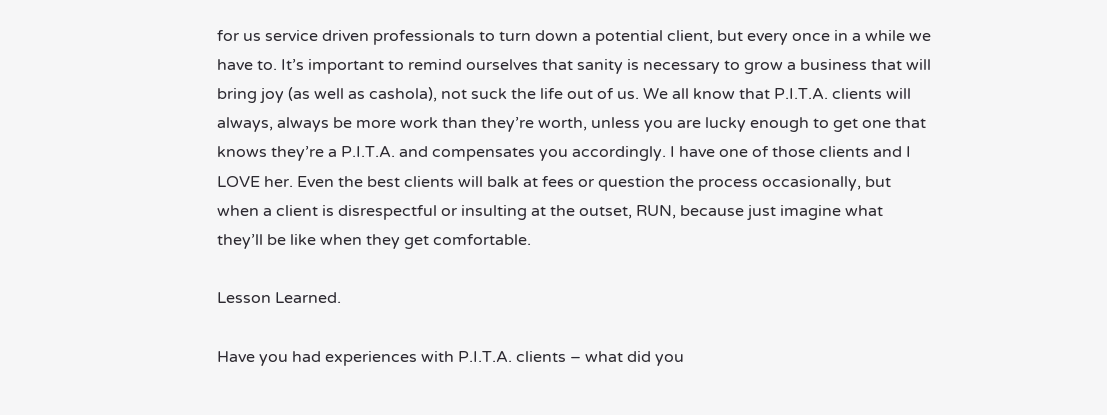for us service driven professionals to turn down a potential client, but every once in a while we have to. It’s important to remind ourselves that sanity is necessary to grow a business that will bring joy (as well as cashola), not suck the life out of us. We all know that P.I.T.A. clients will always, always be more work than they’re worth, unless you are lucky enough to get one that knows they’re a P.I.T.A. and compensates you accordingly. I have one of those clients and I LOVE her. Even the best clients will balk at fees or question the process occasionally, but when a client is disrespectful or insulting at the outset, RUN, because just imagine what they’ll be like when they get comfortable.

Lesson Learned.

Have you had experiences with P.I.T.A. clients – what did you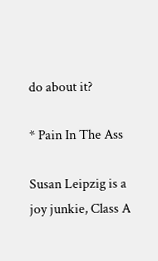do about it?

* Pain In The Ass

Susan Leipzig is a joy junkie, Class A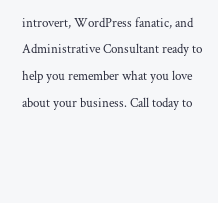introvert, WordPress fanatic, and Administrative Consultant ready to help you remember what you love about your business. Call today to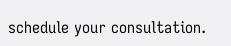schedule your consultation.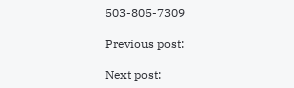503-805-7309

Previous post:

Next post: